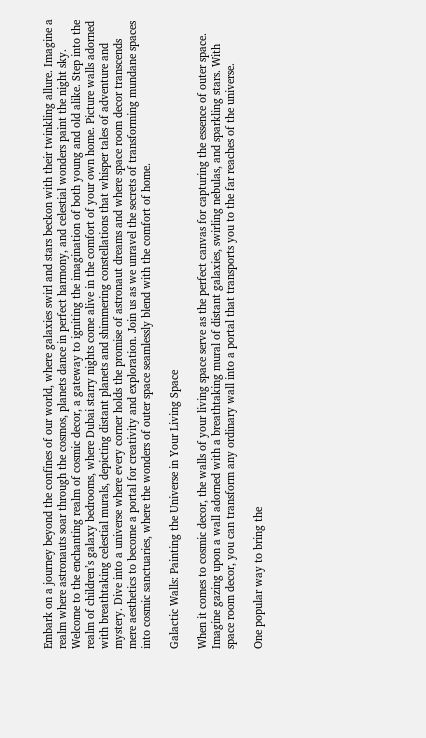Embark on a journey beyond the confines of our world, where galaxies swirl and stars beckon with their twinkling allure. Imagine a realm where astronauts soar through the cosmos, planets dance in perfect harmony, and celestial wonders paint the night sky. Welcome to the enchanting realm of cosmic decor, a gateway to igniting the imagination of both young and old alike. Step into the realm of children’s galaxy bedrooms, where Dubai starry nights come alive in the comfort of your own home. Picture walls adorned with breathtaking celestial murals, depicting distant planets and shimmering constellations that whisper tales of adventure and mystery. Dive into a universe where every corner holds the promise of astronaut dreams and where space room decor transcends mere aesthetics to become a portal for creativity and exploration. Join us as we unravel the secrets of transforming mundane spaces into cosmic sanctuaries, where the wonders of outer space seamlessly blend with the comfort of home.

Galactic Walls: Painting the Universe in Your Living Space

When it comes to cosmic decor, the walls of your living space serve as the perfect canvas for capturing the essence of outer space. Imagine gazing upon a wall adorned with a breathtaking mural of distant galaxies, swirling nebulas, and sparkling stars. With space room decor, you can transform any ordinary wall into a portal that transports you to the far reaches of the universe.

One popular way to bring the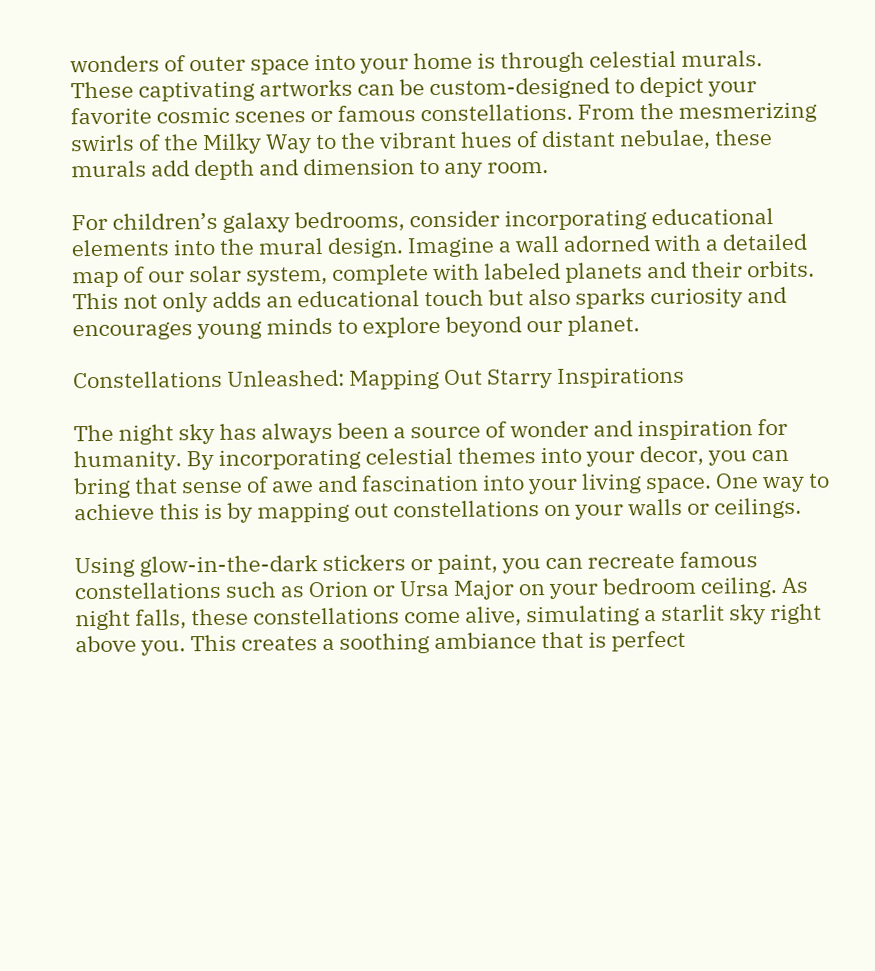wonders of outer space into your home is through celestial murals. These captivating artworks can be custom-designed to depict your favorite cosmic scenes or famous constellations. From the mesmerizing swirls of the Milky Way to the vibrant hues of distant nebulae, these murals add depth and dimension to any room.

For children’s galaxy bedrooms, consider incorporating educational elements into the mural design. Imagine a wall adorned with a detailed map of our solar system, complete with labeled planets and their orbits. This not only adds an educational touch but also sparks curiosity and encourages young minds to explore beyond our planet.

Constellations Unleashed: Mapping Out Starry Inspirations

The night sky has always been a source of wonder and inspiration for humanity. By incorporating celestial themes into your decor, you can bring that sense of awe and fascination into your living space. One way to achieve this is by mapping out constellations on your walls or ceilings.

Using glow-in-the-dark stickers or paint, you can recreate famous constellations such as Orion or Ursa Major on your bedroom ceiling. As night falls, these constellations come alive, simulating a starlit sky right above you. This creates a soothing ambiance that is perfect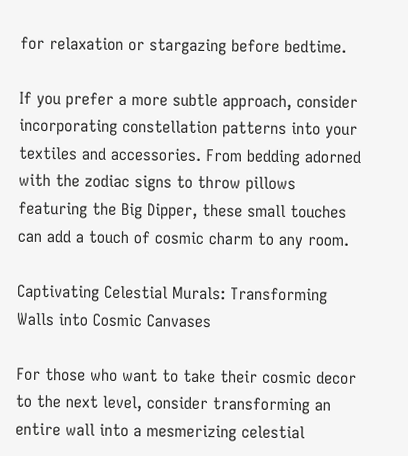for relaxation or stargazing before bedtime.

If you prefer a more subtle approach, consider incorporating constellation patterns into your textiles and accessories. From bedding adorned with the zodiac signs to throw pillows featuring the Big Dipper, these small touches can add a touch of cosmic charm to any room.

Captivating Celestial Murals: Transforming Walls into Cosmic Canvases

For those who want to take their cosmic decor to the next level, consider transforming an entire wall into a mesmerizing celestial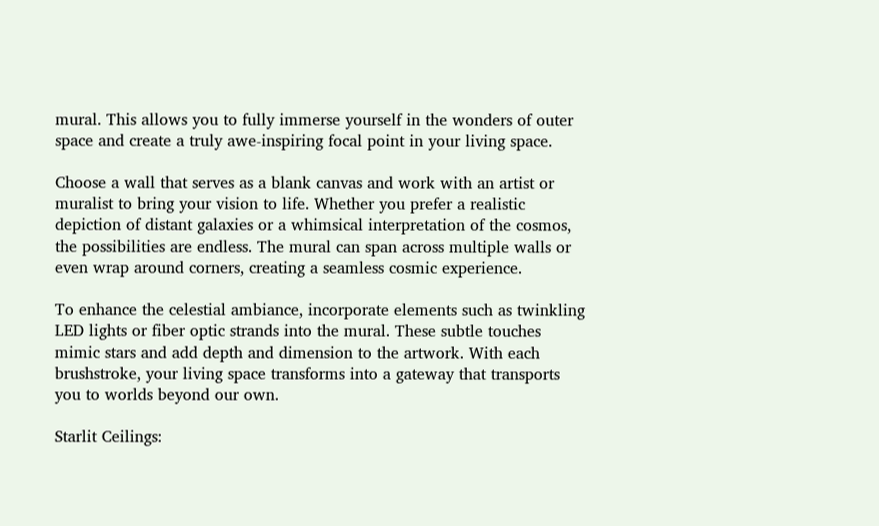mural. This allows you to fully immerse yourself in the wonders of outer space and create a truly awe-inspiring focal point in your living space.

Choose a wall that serves as a blank canvas and work with an artist or muralist to bring your vision to life. Whether you prefer a realistic depiction of distant galaxies or a whimsical interpretation of the cosmos, the possibilities are endless. The mural can span across multiple walls or even wrap around corners, creating a seamless cosmic experience.

To enhance the celestial ambiance, incorporate elements such as twinkling LED lights or fiber optic strands into the mural. These subtle touches mimic stars and add depth and dimension to the artwork. With each brushstroke, your living space transforms into a gateway that transports you to worlds beyond our own.

Starlit Ceilings: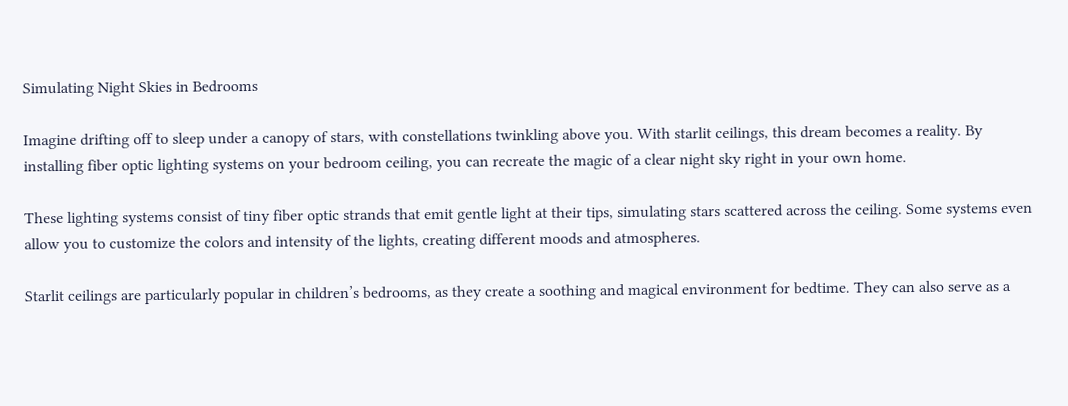Simulating Night Skies in Bedrooms

Imagine drifting off to sleep under a canopy of stars, with constellations twinkling above you. With starlit ceilings, this dream becomes a reality. By installing fiber optic lighting systems on your bedroom ceiling, you can recreate the magic of a clear night sky right in your own home.

These lighting systems consist of tiny fiber optic strands that emit gentle light at their tips, simulating stars scattered across the ceiling. Some systems even allow you to customize the colors and intensity of the lights, creating different moods and atmospheres.

Starlit ceilings are particularly popular in children’s bedrooms, as they create a soothing and magical environment for bedtime. They can also serve as a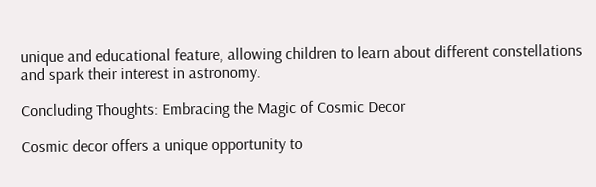unique and educational feature, allowing children to learn about different constellations and spark their interest in astronomy.

Concluding Thoughts: Embracing the Magic of Cosmic Decor

Cosmic decor offers a unique opportunity to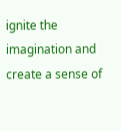ignite the imagination and create a sense of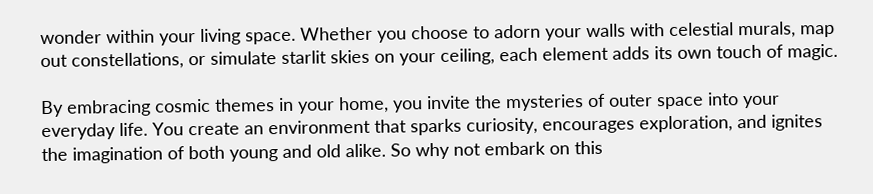wonder within your living space. Whether you choose to adorn your walls with celestial murals, map out constellations, or simulate starlit skies on your ceiling, each element adds its own touch of magic.

By embracing cosmic themes in your home, you invite the mysteries of outer space into your everyday life. You create an environment that sparks curiosity, encourages exploration, and ignites the imagination of both young and old alike. So why not embark on this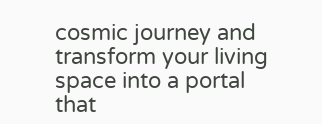cosmic journey and transform your living space into a portal that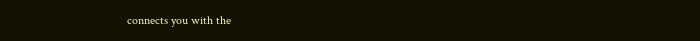connects you with the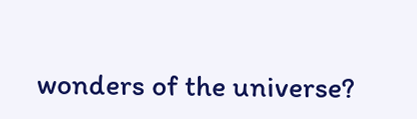wonders of the universe?